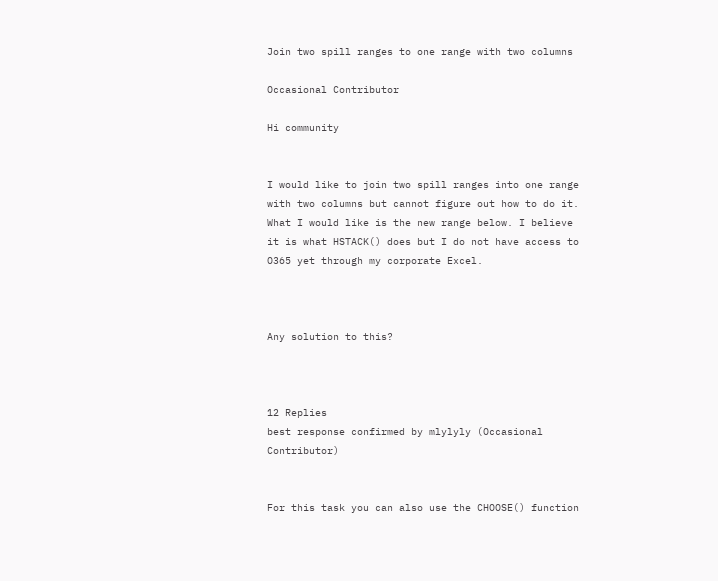Join two spill ranges to one range with two columns

Occasional Contributor

Hi community


I would like to join two spill ranges into one range with two columns but cannot figure out how to do it. What I would like is the new range below. I believe it is what HSTACK() does but I do not have access to O365 yet through my corporate Excel.



Any solution to this?



12 Replies
best response confirmed by mlylyly (Occasional Contributor)


For this task you can also use the CHOOSE() function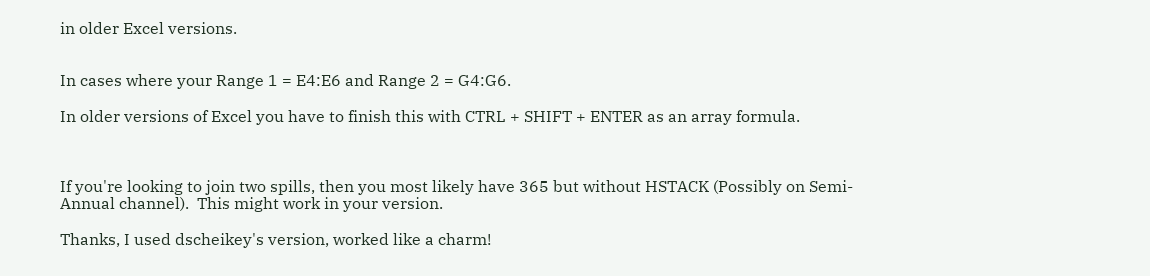in older Excel versions.


In cases where your Range 1 = E4:E6 and Range 2 = G4:G6.

In older versions of Excel you have to finish this with CTRL + SHIFT + ENTER as an array formula.



If you're looking to join two spills, then you most likely have 365 but without HSTACK (Possibly on Semi-Annual channel).  This might work in your version.

Thanks, I used dscheikey's version, worked like a charm!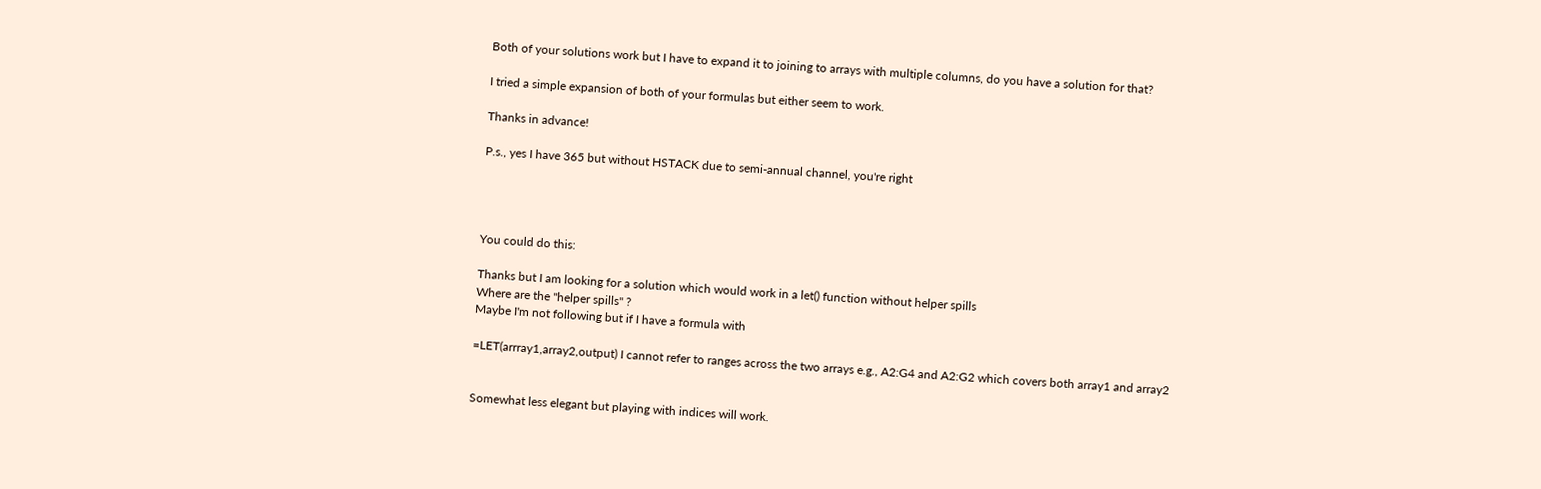Both of your solutions work but I have to expand it to joining to arrays with multiple columns, do you have a solution for that?

I tried a simple expansion of both of your formulas but either seem to work.

Thanks in advance!

P.s., yes I have 365 but without HSTACK due to semi-annual channel, you're right




You could do this:

Thanks but I am looking for a solution which would work in a let() function without helper spills
Where are the "helper spills" ?
Maybe I'm not following but if I have a formula with

=LET(arrray1,array2,output) I cannot refer to ranges across the two arrays e.g., A2:G4 and A2:G2 which covers both array1 and array2


Somewhat less elegant but playing with indices will work.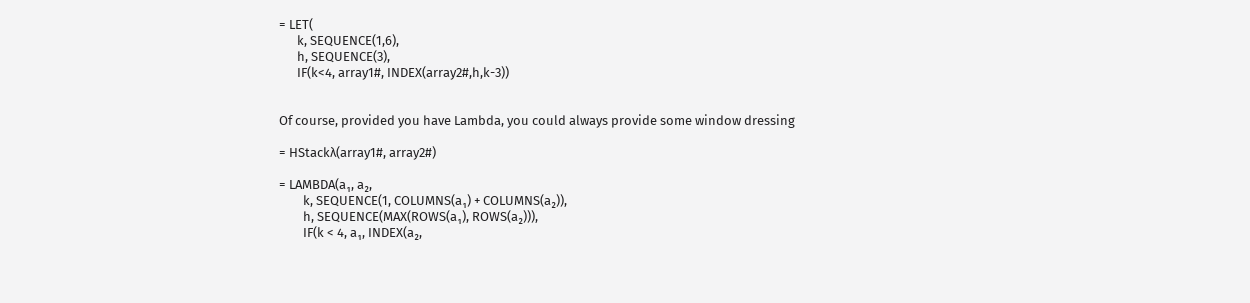= LET(
      k, SEQUENCE(1,6),
      h, SEQUENCE(3),
      IF(k<4, array1#, INDEX(array2#,h,k-3))


Of course, provided you have Lambda, you could always provide some window dressing

= HStackλ(array1#, array2#)

= LAMBDA(a₁, a₂,
        k, SEQUENCE(1, COLUMNS(a₁) + COLUMNS(a₂)),
        h, SEQUENCE(MAX(ROWS(a₁), ROWS(a₂))),
        IF(k < 4, a₁, INDEX(a₂,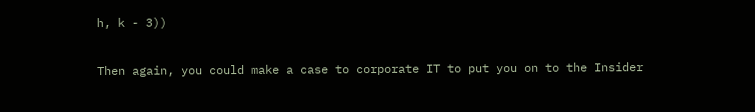h, k - 3))

Then again, you could make a case to corporate IT to put you on to the Insider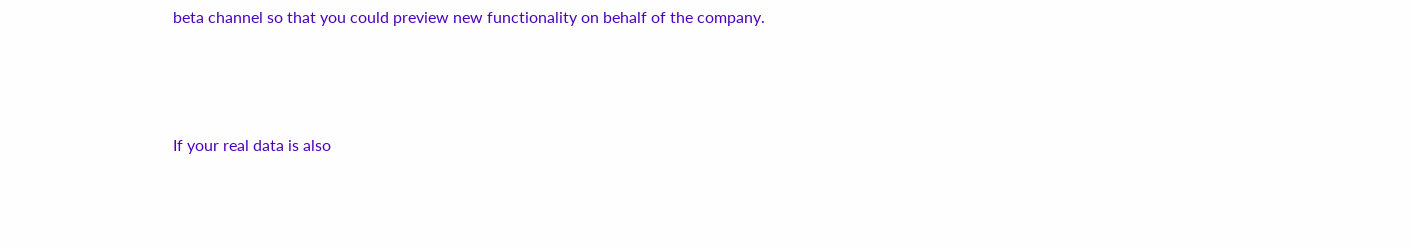beta channel so that you could preview new functionality on behalf of the company.



If your real data is also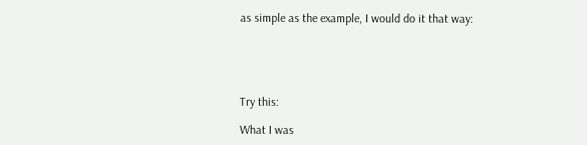as simple as the example, I would do it that way:





Try this:

What I was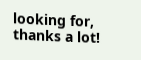looking for, thanks a lot!